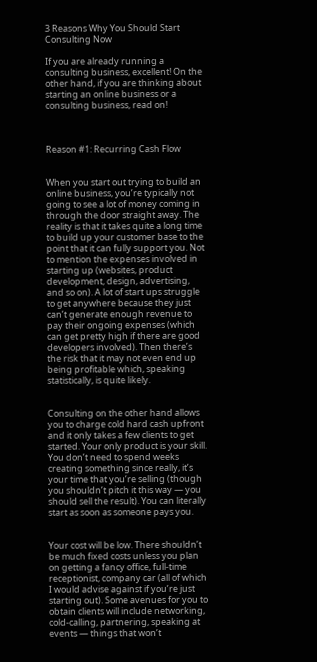3 Reasons Why You Should Start Consulting Now

If you are already running a consulting business, excellent! On the other hand, if you are thinking about starting an online business or a consulting business, read on!



Reason #1: Recurring Cash Flow


When you start out trying to build an online business, you’re typically not going to see a lot of money coming in through the door straight away. The reality is that it takes quite a long time to build up your customer base to the point that it can fully support you. Not to mention the expenses involved in starting up (websites, product development, design, advertising, and so on). A lot of start ups struggle to get anywhere because they just can’t generate enough revenue to pay their ongoing expenses (which can get pretty high if there are good developers involved). Then there’s the risk that it may not even end up being profitable which, speaking statistically, is quite likely.


Consulting on the other hand allows you to charge cold hard cash upfront and it only takes a few clients to get started. Your only product is your skill. You don’t need to spend weeks creating something since really, it’s your time that you’re selling (though you shouldn’t pitch it this way — you should sell the result). You can literally start as soon as someone pays you.


Your cost will be low. There shouldn’t be much fixed costs unless you plan on getting a fancy office, full-time receptionist, company car (all of which I would advise against if you’re just starting out). Some avenues for you to obtain clients will include networking, cold-calling, partnering, speaking at events — things that won’t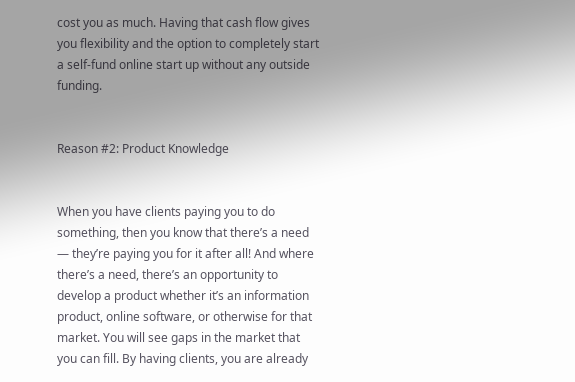cost you as much. Having that cash flow gives you flexibility and the option to completely start a self-fund online start up without any outside funding.


Reason #2: Product Knowledge


When you have clients paying you to do something, then you know that there’s a need — they’re paying you for it after all! And where there’s a need, there’s an opportunity to develop a product whether it’s an information product, online software, or otherwise for that market. You will see gaps in the market that you can fill. By having clients, you are already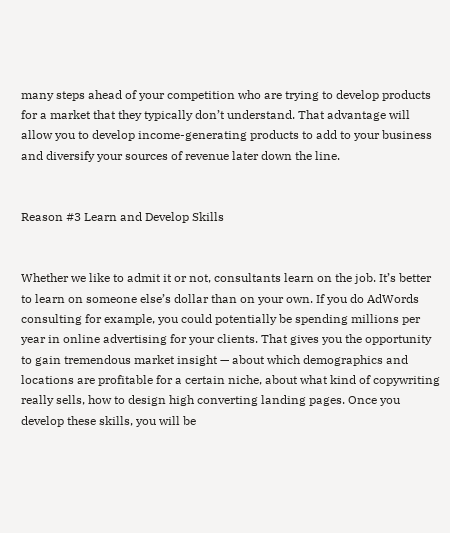many steps ahead of your competition who are trying to develop products for a market that they typically don’t understand. That advantage will allow you to develop income-generating products to add to your business and diversify your sources of revenue later down the line.


Reason #3 Learn and Develop Skills


Whether we like to admit it or not, consultants learn on the job. It’s better to learn on someone else’s dollar than on your own. If you do AdWords consulting for example, you could potentially be spending millions per year in online advertising for your clients. That gives you the opportunity to gain tremendous market insight — about which demographics and locations are profitable for a certain niche, about what kind of copywriting really sells, how to design high converting landing pages. Once you develop these skills, you will be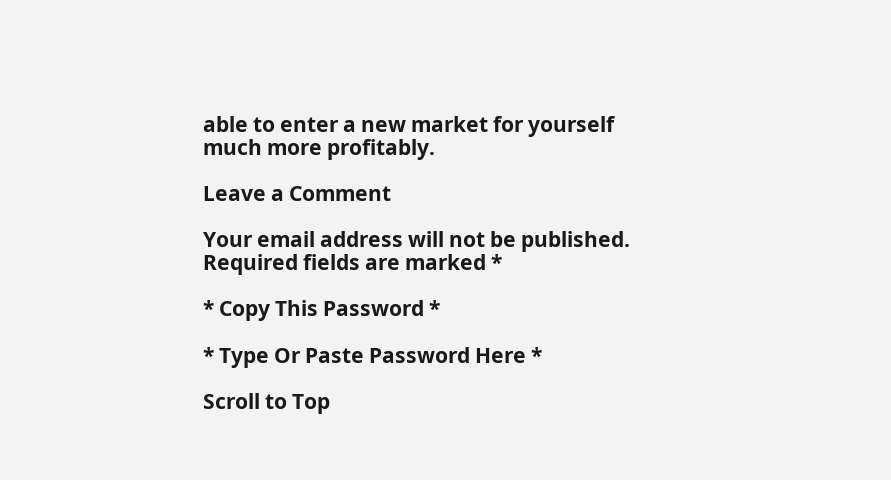able to enter a new market for yourself much more profitably.

Leave a Comment

Your email address will not be published. Required fields are marked *

* Copy This Password *

* Type Or Paste Password Here *

Scroll to Top